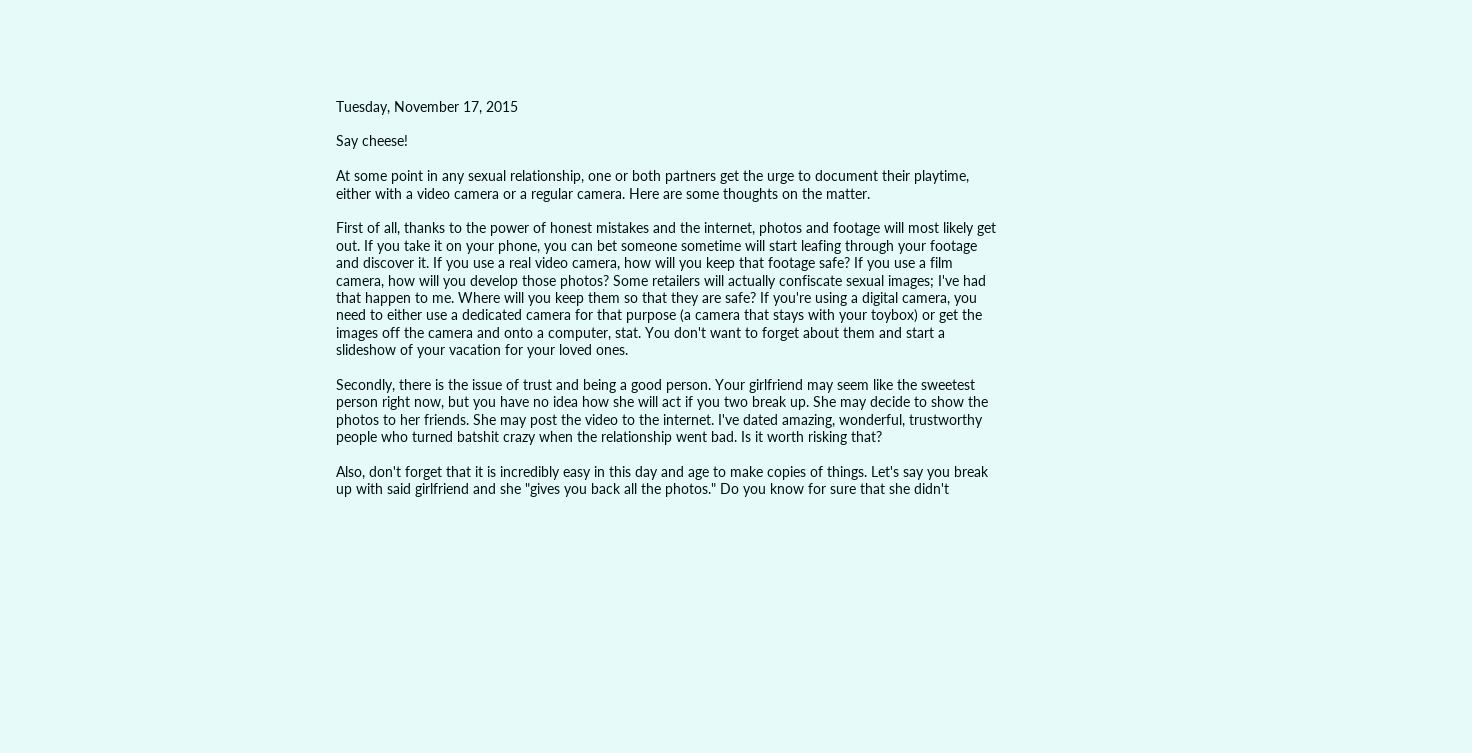Tuesday, November 17, 2015

Say cheese!

At some point in any sexual relationship, one or both partners get the urge to document their playtime, either with a video camera or a regular camera. Here are some thoughts on the matter.

First of all, thanks to the power of honest mistakes and the internet, photos and footage will most likely get out. If you take it on your phone, you can bet someone sometime will start leafing through your footage and discover it. If you use a real video camera, how will you keep that footage safe? If you use a film camera, how will you develop those photos? Some retailers will actually confiscate sexual images; I've had that happen to me. Where will you keep them so that they are safe? If you're using a digital camera, you need to either use a dedicated camera for that purpose (a camera that stays with your toybox) or get the images off the camera and onto a computer, stat. You don't want to forget about them and start a slideshow of your vacation for your loved ones.

Secondly, there is the issue of trust and being a good person. Your girlfriend may seem like the sweetest person right now, but you have no idea how she will act if you two break up. She may decide to show the photos to her friends. She may post the video to the internet. I've dated amazing, wonderful, trustworthy people who turned batshit crazy when the relationship went bad. Is it worth risking that?

Also, don't forget that it is incredibly easy in this day and age to make copies of things. Let's say you break up with said girlfriend and she "gives you back all the photos." Do you know for sure that she didn't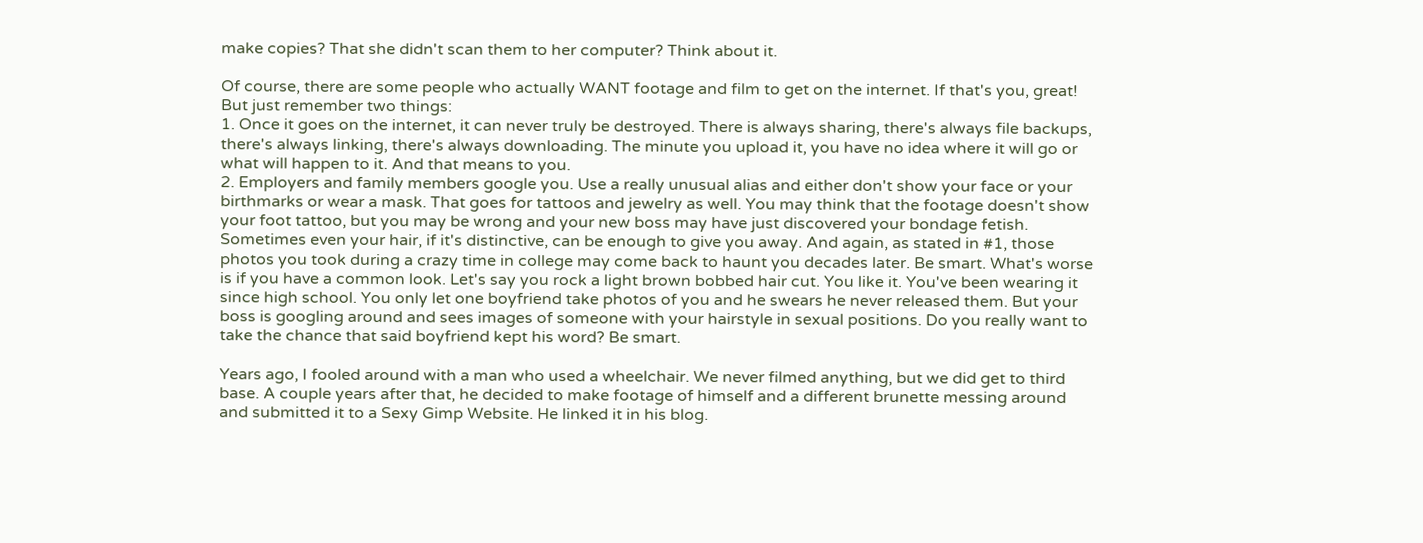make copies? That she didn't scan them to her computer? Think about it.

Of course, there are some people who actually WANT footage and film to get on the internet. If that's you, great! But just remember two things:
1. Once it goes on the internet, it can never truly be destroyed. There is always sharing, there's always file backups, there's always linking, there's always downloading. The minute you upload it, you have no idea where it will go or what will happen to it. And that means to you.
2. Employers and family members google you. Use a really unusual alias and either don't show your face or your birthmarks or wear a mask. That goes for tattoos and jewelry as well. You may think that the footage doesn't show your foot tattoo, but you may be wrong and your new boss may have just discovered your bondage fetish. Sometimes even your hair, if it's distinctive, can be enough to give you away. And again, as stated in #1, those photos you took during a crazy time in college may come back to haunt you decades later. Be smart. What's worse is if you have a common look. Let's say you rock a light brown bobbed hair cut. You like it. You've been wearing it since high school. You only let one boyfriend take photos of you and he swears he never released them. But your boss is googling around and sees images of someone with your hairstyle in sexual positions. Do you really want to take the chance that said boyfriend kept his word? Be smart.

Years ago, I fooled around with a man who used a wheelchair. We never filmed anything, but we did get to third base. A couple years after that, he decided to make footage of himself and a different brunette messing around and submitted it to a Sexy Gimp Website. He linked it in his blog.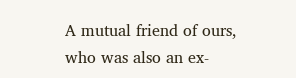A mutual friend of ours, who was also an ex-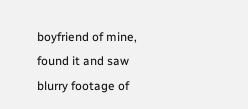boyfriend of mine, found it and saw blurry footage of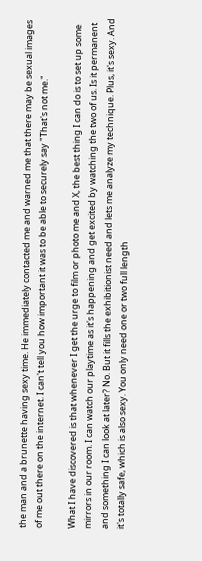the man and a brunette having sexy time. He immediately contacted me and warned me that there may be sexual images of me out there on the internet. I can't tell you how important it was to be able to securely say "That's not me."

What I have discovered is that whenever I get the urge to film or photo me and X, the best thing I can do is to set up some mirrors in our room. I can watch our playtime as it's happening and get excited by watching the two of us. Is it permanent and something I can look at later? No. But it fills the exhibitionist need and lets me analyze my technique. Plus, it's sexy. And it's totally safe, which is also sexy. You only need one or two full length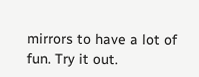mirrors to have a lot of fun. Try it out.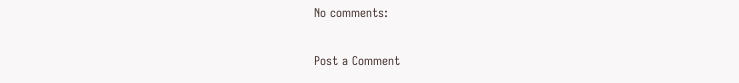No comments:

Post a Comment